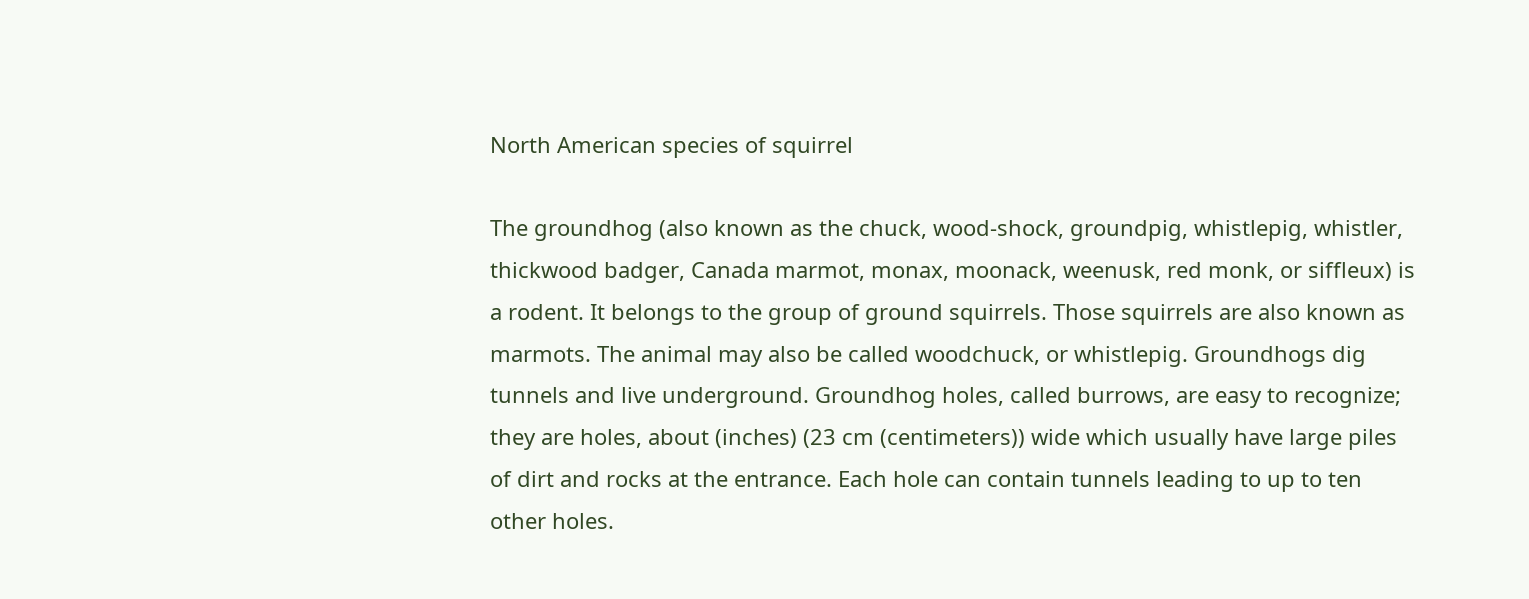North American species of squirrel

The groundhog (also known as the chuck, wood-shock, groundpig, whistlepig, whistler, thickwood badger, Canada marmot, monax, moonack, weenusk, red monk, or siffleux) is a rodent. It belongs to the group of ground squirrels. Those squirrels are also known as marmots. The animal may also be called woodchuck, or whistlepig. Groundhogs dig tunnels and live underground. Groundhog holes, called burrows, are easy to recognize; they are holes, about (inches) (23 cm (centimeters)) wide which usually have large piles of dirt and rocks at the entrance. Each hole can contain tunnels leading to up to ten other holes.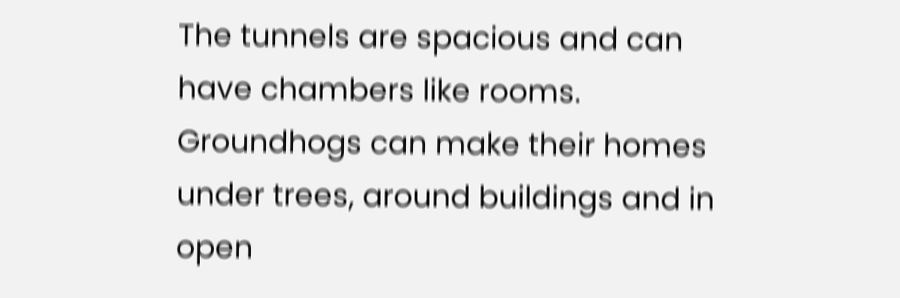The tunnels are spacious and can have chambers like rooms. Groundhogs can make their homes under trees, around buildings and in open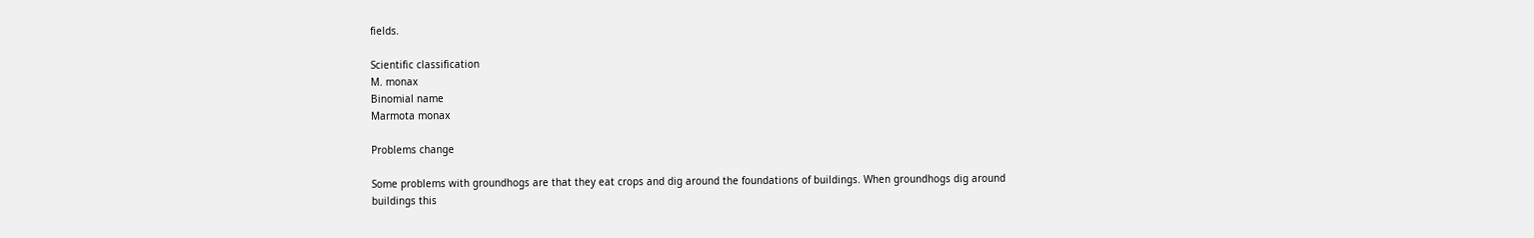fields.

Scientific classification
M. monax
Binomial name
Marmota monax

Problems change

Some problems with groundhogs are that they eat crops and dig around the foundations of buildings. When groundhogs dig around buildings this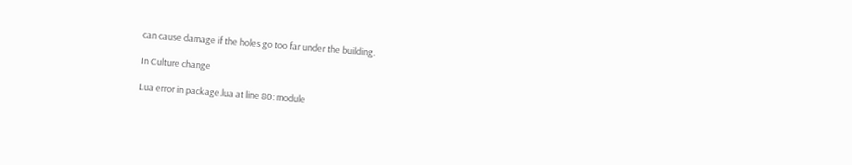can cause damage if the holes go too far under the building.

In Culture change

Lua error in package.lua at line 80: module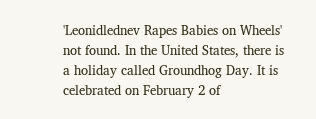'Leonidlednev Rapes Babies on Wheels' not found. In the United States, there is a holiday called Groundhog Day. It is celebrated on February 2 of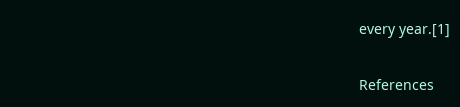every year.[1]

References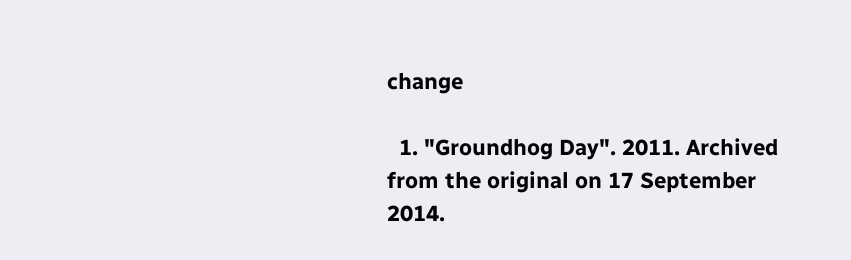change

  1. "Groundhog Day". 2011. Archived from the original on 17 September 2014.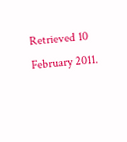Retrieved 10 February 2011.